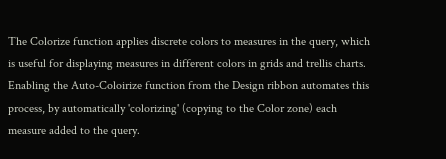The Colorize function applies discrete colors to measures in the query, which is useful for displaying measures in different colors in grids and trellis charts. Enabling the Auto-Coloirize function from the Design ribbon automates this process, by automatically 'colorizing' (copying to the Color zone) each measure added to the query.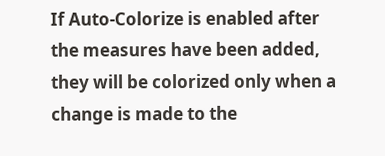If Auto-Colorize is enabled after the measures have been added, they will be colorized only when a change is made to the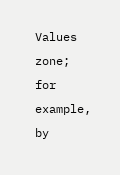Values zone; for example, by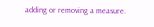adding or removing a measure.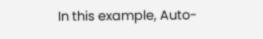In this example, Auto-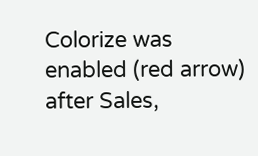Colorize was enabled (red arrow) after Sales,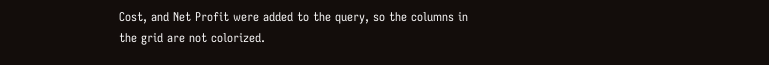Cost, and Net Profit were added to the query, so the columns in the grid are not colorized.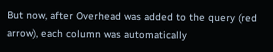But now, after Overhead was added to the query (red arrow), each column was automatically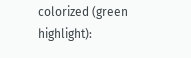colorized (green highlight):